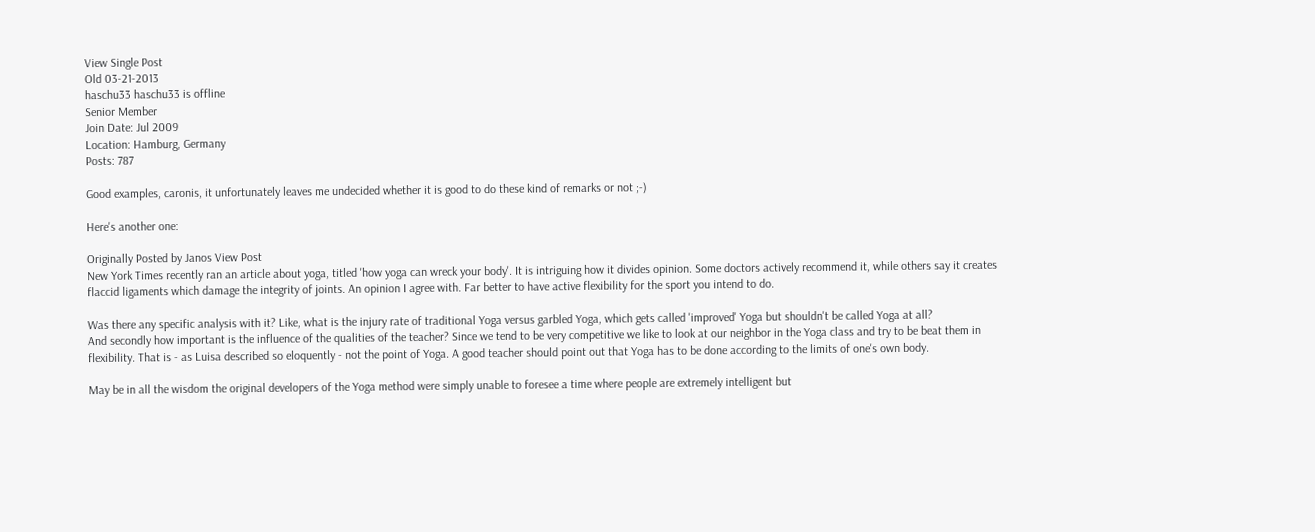View Single Post
Old 03-21-2013
haschu33 haschu33 is offline
Senior Member
Join Date: Jul 2009
Location: Hamburg, Germany
Posts: 787

Good examples, caronis, it unfortunately leaves me undecided whether it is good to do these kind of remarks or not ;-)

Here's another one:

Originally Posted by Janos View Post
New York Times recently ran an article about yoga, titled 'how yoga can wreck your body'. It is intriguing how it divides opinion. Some doctors actively recommend it, while others say it creates flaccid ligaments which damage the integrity of joints. An opinion I agree with. Far better to have active flexibility for the sport you intend to do.

Was there any specific analysis with it? Like, what is the injury rate of traditional Yoga versus garbled Yoga, which gets called 'improved' Yoga but shouldn't be called Yoga at all?
And secondly how important is the influence of the qualities of the teacher? Since we tend to be very competitive we like to look at our neighbor in the Yoga class and try to be beat them in flexibility. That is - as Luisa described so eloquently - not the point of Yoga. A good teacher should point out that Yoga has to be done according to the limits of one's own body.

May be in all the wisdom the original developers of the Yoga method were simply unable to foresee a time where people are extremely intelligent but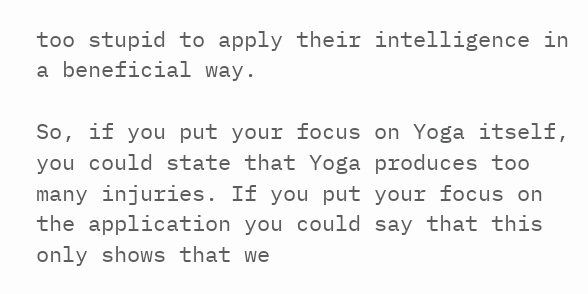too stupid to apply their intelligence in a beneficial way.

So, if you put your focus on Yoga itself, you could state that Yoga produces too many injuries. If you put your focus on the application you could say that this only shows that we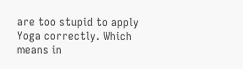are too stupid to apply Yoga correctly. Which means in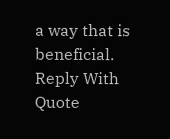a way that is beneficial.
Reply With Quote